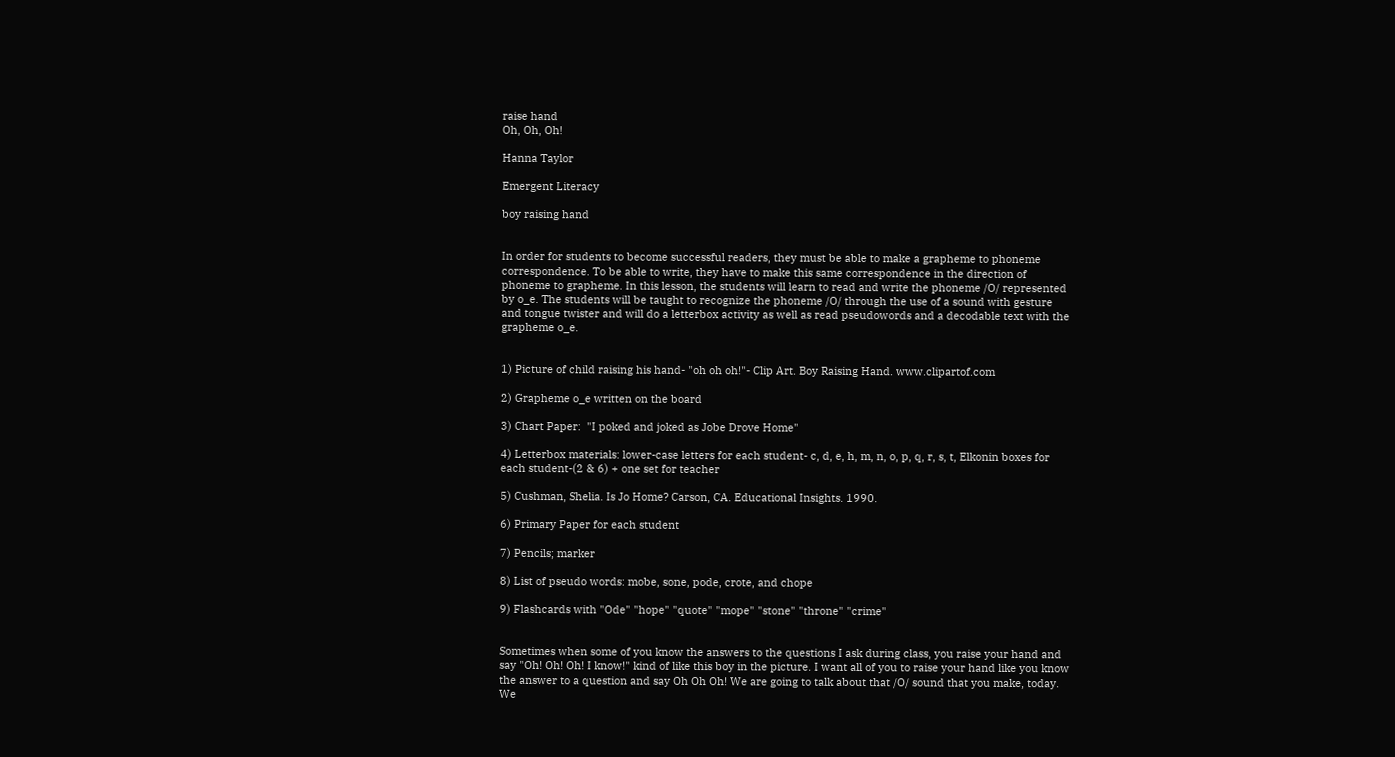raise hand
Oh, Oh, Oh!

Hanna Taylor

Emergent Literacy

boy raising hand


In order for students to become successful readers, they must be able to make a grapheme to phoneme correspondence. To be able to write, they have to make this same correspondence in the direction of phoneme to grapheme. In this lesson, the students will learn to read and write the phoneme /O/ represented by o_e. The students will be taught to recognize the phoneme /O/ through the use of a sound with gesture and tongue twister and will do a letterbox activity as well as read pseudowords and a decodable text with the grapheme o_e.


1) Picture of child raising his hand- "oh oh oh!"- Clip Art. Boy Raising Hand. www.clipartof.com

2) Grapheme o_e written on the board

3) Chart Paper:  "I poked and joked as Jobe Drove Home"

4) Letterbox materials: lower-case letters for each student- c, d, e, h, m, n, o, p, q, r, s, t, Elkonin boxes for each student-(2 & 6) + one set for teacher

5) Cushman, Shelia. Is Jo Home? Carson, CA. Educational Insights. 1990.

6) Primary Paper for each student

7) Pencils; marker

8) List of pseudo words: mobe, sone, pode, crote, and chope

9) Flashcards with "Ode" "hope" "quote" "mope" "stone" "throne" "crime"


Sometimes when some of you know the answers to the questions I ask during class, you raise your hand and say "Oh! Oh! Oh! I know!" kind of like this boy in the picture. I want all of you to raise your hand like you know the answer to a question and say Oh Oh Oh! We are going to talk about that /O/ sound that you make, today. We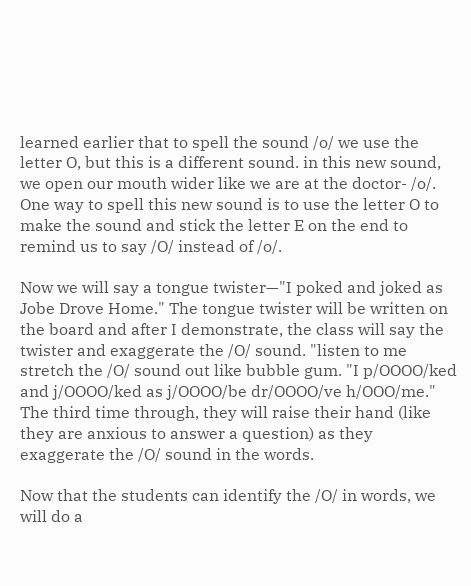learned earlier that to spell the sound /o/ we use the letter O, but this is a different sound. in this new sound, we open our mouth wider like we are at the doctor- /o/. One way to spell this new sound is to use the letter O to make the sound and stick the letter E on the end to remind us to say /O/ instead of /o/.

Now we will say a tongue twister—"I poked and joked as Jobe Drove Home." The tongue twister will be written on the board and after I demonstrate, the class will say the twister and exaggerate the /O/ sound. "listen to me stretch the /O/ sound out like bubble gum. "I p/OOOO/ked and j/OOOO/ked as j/OOOO/be dr/OOOO/ve h/OOO/me." The third time through, they will raise their hand (like they are anxious to answer a question) as they exaggerate the /O/ sound in the words.

Now that the students can identify the /O/ in words, we will do a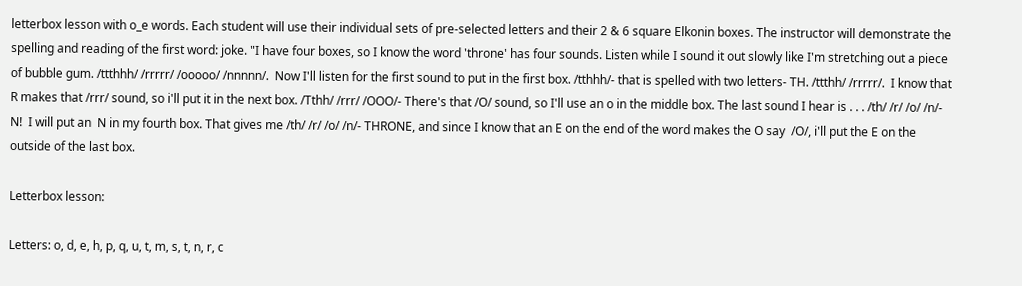letterbox lesson with o_e words. Each student will use their individual sets of pre-selected letters and their 2 & 6 square Elkonin boxes. The instructor will demonstrate the spelling and reading of the first word: joke. "I have four boxes, so I know the word 'throne' has four sounds. Listen while I sound it out slowly like I'm stretching out a piece of bubble gum. /ttthhh/ /rrrrr/ /ooooo/ /nnnnn/.  Now I'll listen for the first sound to put in the first box. /tthhh/- that is spelled with two letters- TH. /ttthh/ /rrrrr/.  I know that R makes that /rrr/ sound, so i'll put it in the next box. /Tthh/ /rrr/ /OOO/- There's that /O/ sound, so I'll use an o in the middle box. The last sound I hear is . . . /th/ /r/ /o/ /n/- N!  I will put an  N in my fourth box. That gives me /th/ /r/ /o/ /n/- THRONE, and since I know that an E on the end of the word makes the O say  /O/, i'll put the E on the outside of the last box.

Letterbox lesson:

Letters: o, d, e, h, p, q, u, t, m, s, t, n, r, c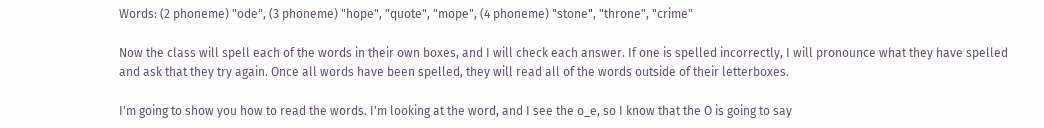Words: (2 phoneme) "ode", (3 phoneme) "hope", "quote", "mope", (4 phoneme) "stone", "throne", "crime"

Now the class will spell each of the words in their own boxes, and I will check each answer. If one is spelled incorrectly, I will pronounce what they have spelled and ask that they try again. Once all words have been spelled, they will read all of the words outside of their letterboxes.

I'm going to show you how to read the words. I'm looking at the word, and I see the o_e, so I know that the O is going to say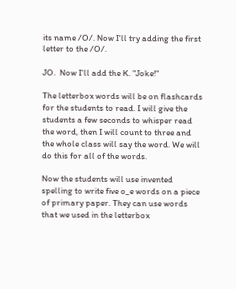its name /O/. Now I'll try adding the first letter to the /O/.

JO.  Now I'll add the K. "Joke!"

The letterbox words will be on flashcards for the students to read. I will give the students a few seconds to whisper read the word, then I will count to three and the whole class will say the word. We will do this for all of the words.

Now the students will use invented spelling to write five o_e words on a piece of primary paper. They can use words that we used in the letterbox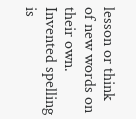lesson or think of new words on their own. Invented spelling is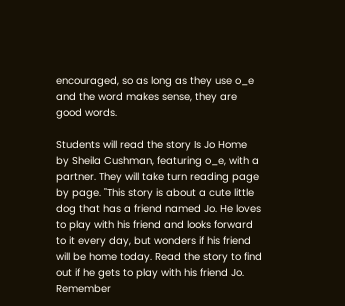encouraged, so as long as they use o_e and the word makes sense, they are good words.

Students will read the story Is Jo Home by Sheila Cushman, featuring o_e, with a partner. They will take turn reading page by page. "This story is about a cute little dog that has a friend named Jo. He loves to play with his friend and looks forward to it every day, but wonders if his friend will be home today. Read the story to find out if he gets to play with his friend Jo. Remember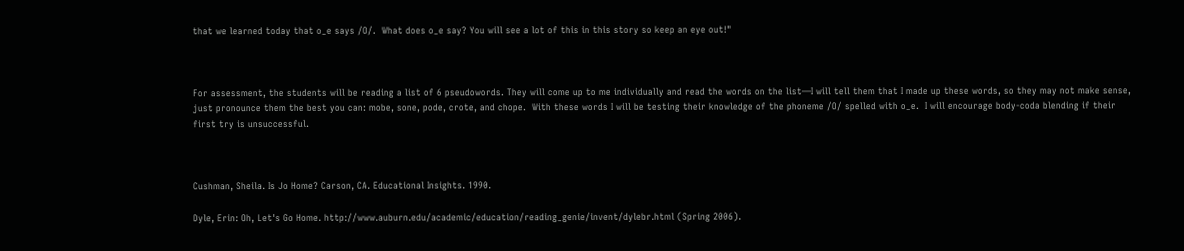that we learned today that o_e says /O/.  What does o_e say? You will see a lot of this in this story so keep an eye out!"



For assessment, the students will be reading a list of 6 pseudowords. They will come up to me individually and read the words on the list—I will tell them that I made up these words, so they may not make sense, just pronounce them the best you can: mobe, sone, pode, crote, and chope.  With these words I will be testing their knowledge of the phoneme /O/ spelled with o_e.  I will encourage body-coda blending if their first try is unsuccessful.



Cushman, Sheila. Is Jo Home? Carson, CA. Educational Insights. 1990.

Dyle, Erin: Oh, Let's Go Home. http://www.auburn.edu/academic/education/reading_genie/invent/dylebr.html (Spring 2006).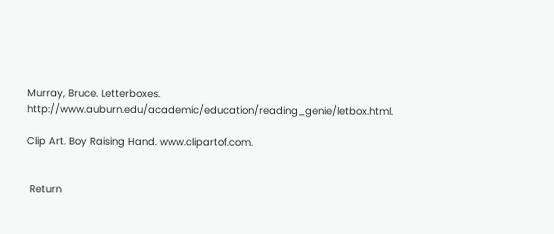Murray, Bruce. Letterboxes. http://www.auburn.edu/academic/education/reading_genie/letbox.html.

Clip Art. Boy Raising Hand. www.clipartof.com.


 Return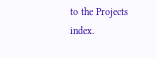to the Projects index.